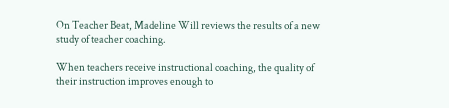On Teacher Beat, Madeline Will reviews the results of a new study of teacher coaching.

When teachers receive instructional coaching, the quality of their instruction improves enough to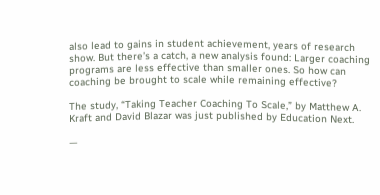also lead to gains in student achievement, years of research show. But there’s a catch, a new analysis found: Larger coaching programs are less effective than smaller ones. So how can coaching be brought to scale while remaining effective?

The study, “Taking Teacher Coaching To Scale,” by Matthew A. Kraft and David Blazar was just published by Education Next.

—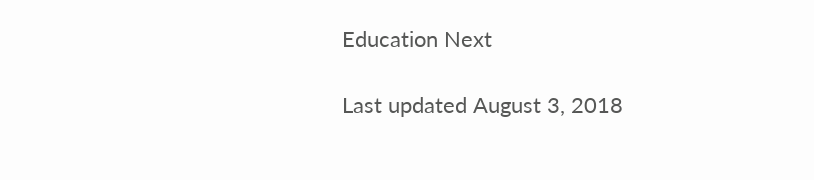Education Next

Last updated August 3, 2018